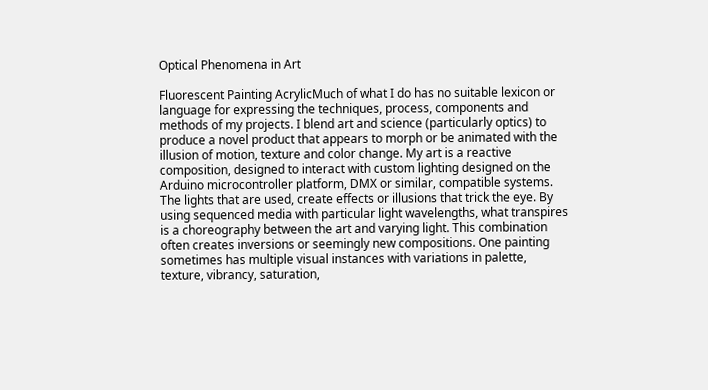Optical Phenomena in Art

Fluorescent Painting AcrylicMuch of what I do has no suitable lexicon or language for expressing the techniques, process, components and methods of my projects. I blend art and science (particularly optics) to produce a novel product that appears to morph or be animated with the illusion of motion, texture and color change. My art is a reactive composition, designed to interact with custom lighting designed on the Arduino microcontroller platform, DMX or similar, compatible systems. The lights that are used, create effects or illusions that trick the eye. By using sequenced media with particular light wavelengths, what transpires is a choreography between the art and varying light. This combination often creates inversions or seemingly new compositions. One painting sometimes has multiple visual instances with variations in palette, texture, vibrancy, saturation,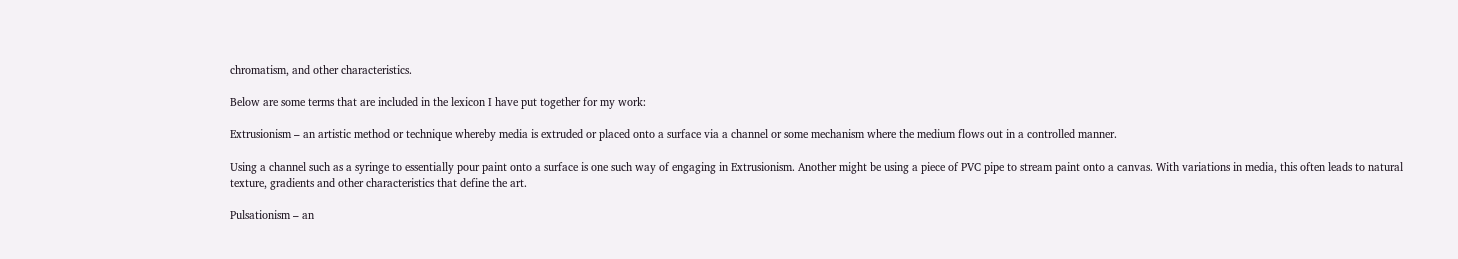chromatism, and other characteristics.

Below are some terms that are included in the lexicon I have put together for my work:

Extrusionism – an artistic method or technique whereby media is extruded or placed onto a surface via a channel or some mechanism where the medium flows out in a controlled manner.

Using a channel such as a syringe to essentially pour paint onto a surface is one such way of engaging in Extrusionism. Another might be using a piece of PVC pipe to stream paint onto a canvas. With variations in media, this often leads to natural texture, gradients and other characteristics that define the art.

Pulsationism – an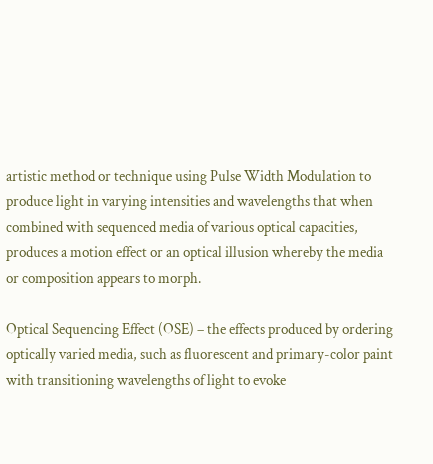artistic method or technique using Pulse Width Modulation to produce light in varying intensities and wavelengths that when combined with sequenced media of various optical capacities, produces a motion effect or an optical illusion whereby the media or composition appears to morph.

Optical Sequencing Effect (OSE) – the effects produced by ordering optically varied media, such as fluorescent and primary-color paint with transitioning wavelengths of light to evoke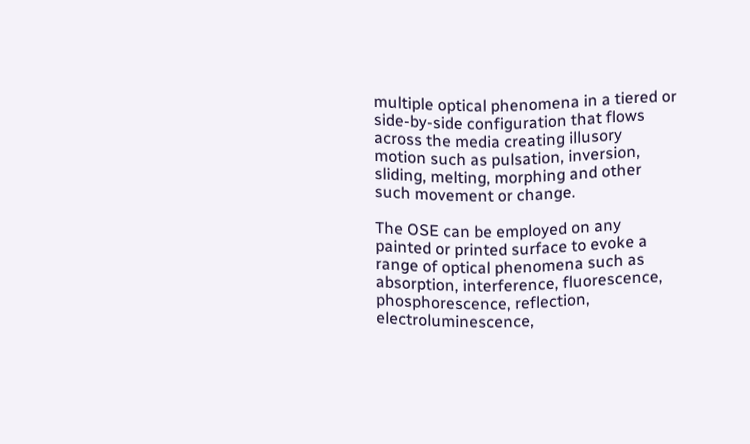multiple optical phenomena in a tiered or side-by-side configuration that flows across the media creating illusory motion such as pulsation, inversion, sliding, melting, morphing and other such movement or change.

The OSE can be employed on any painted or printed surface to evoke a range of optical phenomena such as absorption, interference, fluorescence, phosphorescence, reflection, electroluminescence,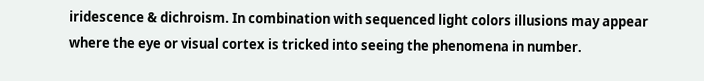iridescence & dichroism. In combination with sequenced light colors illusions may appear where the eye or visual cortex is tricked into seeing the phenomena in number.